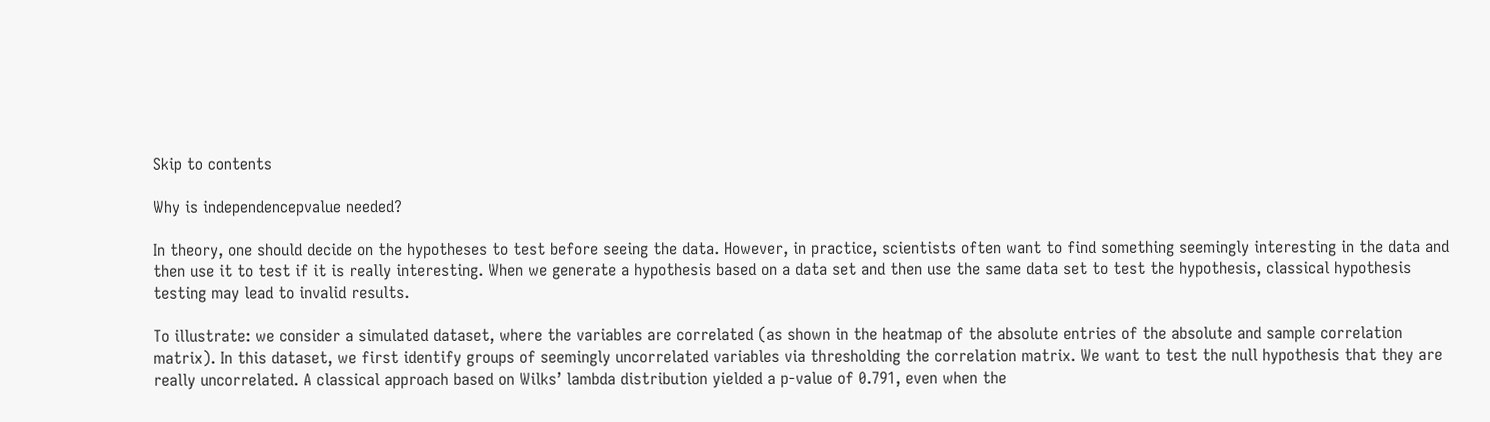Skip to contents

Why is independencepvalue needed?

In theory, one should decide on the hypotheses to test before seeing the data. However, in practice, scientists often want to find something seemingly interesting in the data and then use it to test if it is really interesting. When we generate a hypothesis based on a data set and then use the same data set to test the hypothesis, classical hypothesis testing may lead to invalid results.

To illustrate: we consider a simulated dataset, where the variables are correlated (as shown in the heatmap of the absolute entries of the absolute and sample correlation matrix). In this dataset, we first identify groups of seemingly uncorrelated variables via thresholding the correlation matrix. We want to test the null hypothesis that they are really uncorrelated. A classical approach based on Wilks’ lambda distribution yielded a p-value of 0.791, even when the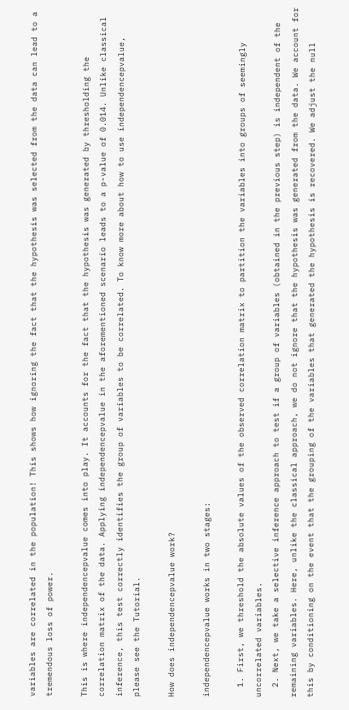variables are correlated in the population! This shows how ignoring the fact that the hypothesis was selected from the data can lead to a tremendous loss of power.

This is where independencepvalue comes into play. It accounts for the fact that the hypothesis was generated by thresholding the correlation matrix of the data. Applying independencepvalue in the aforementioned scenario leads to a p-value of 0.014. Unlike classical inference, this test correctly identifies the group of variables to be correlated. To know more about how to use independencepvalue, please see the Tutorial.

How does independencepvalue work?

independencepvalue works in two stages:

  1. First, we threshold the absolute values of the observed correlation matrix to partition the variables into groups of seemingly uncorrelated variables.
  2. Next, we take a selective inference approach to test if a group of variables (obtained in the previous step) is independent of the remaining variables. Here, unlike the classical approach, we do not ignore that the hypothesis was generated from the data. We account for this by conditioning on the event that the grouping of the variables that generated the hypothesis is recovered. We adjust the null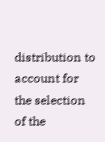distribution to account for the selection of the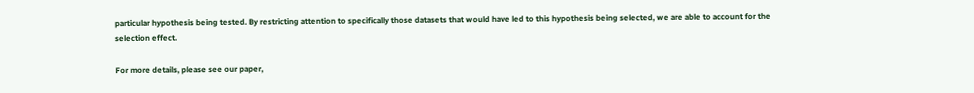particular hypothesis being tested. By restricting attention to specifically those datasets that would have led to this hypothesis being selected, we are able to account for the selection effect.

For more details, please see our paper,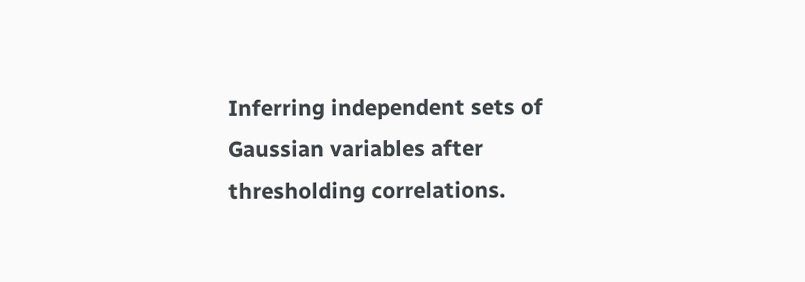Inferring independent sets of Gaussian variables after thresholding correlations.